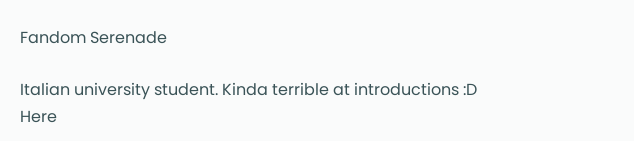Fandom Serenade

Italian university student. Kinda terrible at introductions :D
Here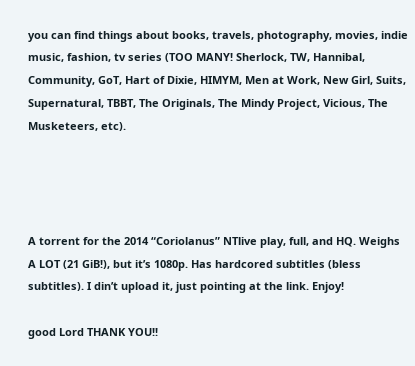you can find things about books, travels, photography, movies, indie music, fashion, tv series (TOO MANY! Sherlock, TW, Hannibal, Community, GoT, Hart of Dixie, HIMYM, Men at Work, New Girl, Suits, Supernatural, TBBT, The Originals, The Mindy Project, Vicious, The Musketeers, etc).




A torrent for the 2014 “Coriolanus” NTlive play, full, and HQ. Weighs A LOT (21 GiB!), but it’s 1080p. Has hardcored subtitles (bless subtitles). I din’t upload it, just pointing at the link. Enjoy!

good Lord THANK YOU!!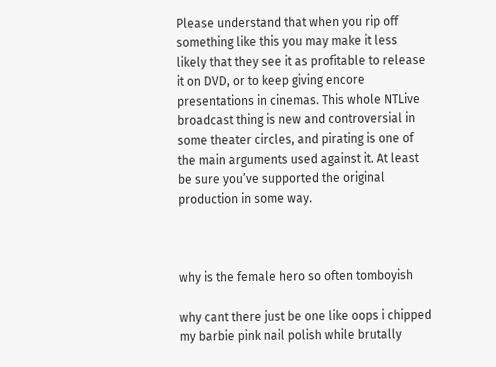Please understand that when you rip off something like this you may make it less likely that they see it as profitable to release it on DVD, or to keep giving encore presentations in cinemas. This whole NTLive broadcast thing is new and controversial in some theater circles, and pirating is one of the main arguments used against it. At least be sure you’ve supported the original production in some way.



why is the female hero so often tomboyish

why cant there just be one like oops i chipped my barbie pink nail polish while brutally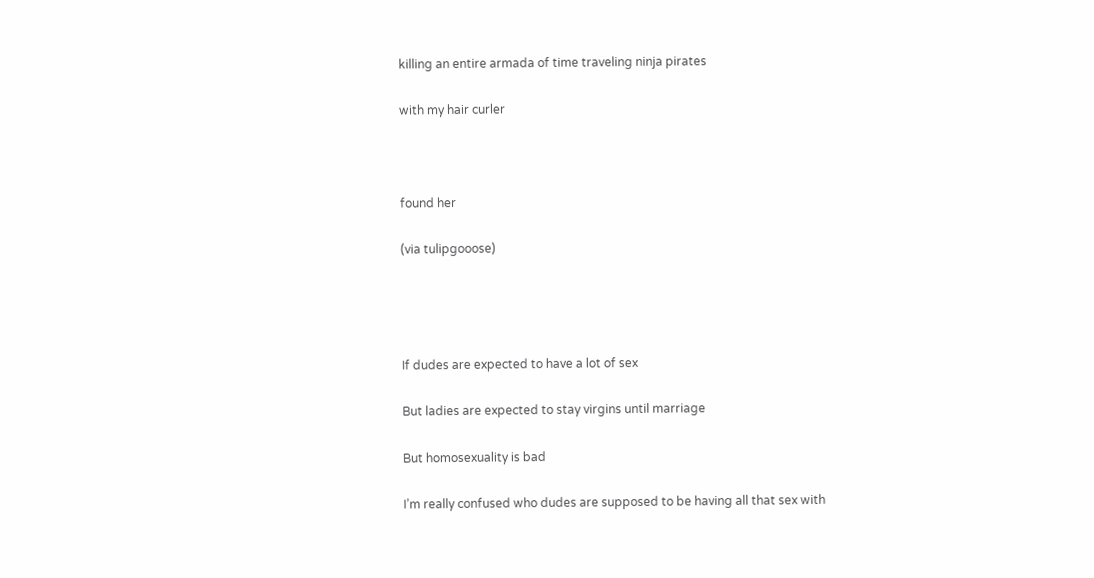killing an entire armada of time traveling ninja pirates

with my hair curler



found her

(via tulipgooose)




If dudes are expected to have a lot of sex

But ladies are expected to stay virgins until marriage

But homosexuality is bad

I’m really confused who dudes are supposed to be having all that sex with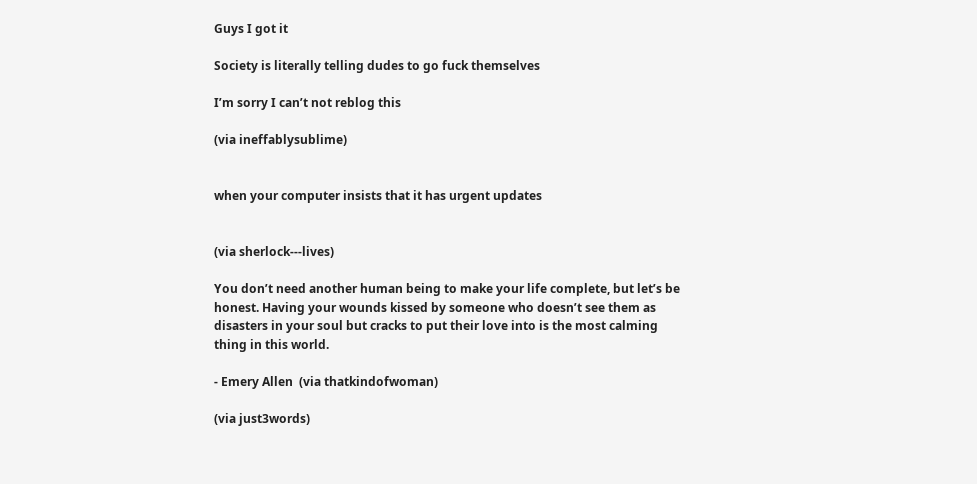Guys I got it

Society is literally telling dudes to go fuck themselves

I’m sorry I can’t not reblog this

(via ineffablysublime)


when your computer insists that it has urgent updates


(via sherlock---lives)

You don’t need another human being to make your life complete, but let’s be honest. Having your wounds kissed by someone who doesn’t see them as disasters in your soul but cracks to put their love into is the most calming thing in this world.

- Emery Allen  (via thatkindofwoman)

(via just3words)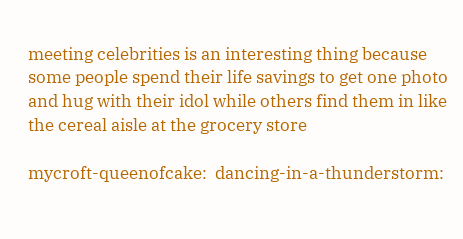meeting celebrities is an interesting thing because some people spend their life savings to get one photo and hug with their idol while others find them in like the cereal aisle at the grocery store

mycroft-queenofcake:  dancing-in-a-thunderstorm: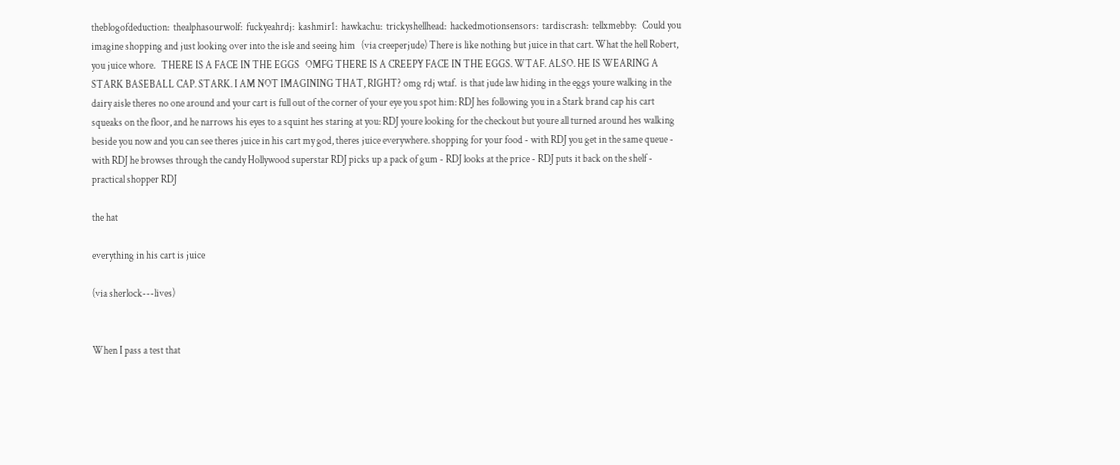theblogofdeduction:  thealphasourwolf:  fuckyeahrdj:  kashmir1:  hawkachu:  trickyshellhead:  hackedmotionsensors:  tardiscrash:  tellxmebby:   Could you imagine shopping and just looking over into the isle and seeing him   (via creeperjude) There is like nothing but juice in that cart. What the hell Robert, you juice whore.   THERE IS A FACE IN THE EGGS   OMFG THERE IS A CREEPY FACE IN THE EGGS. WTAF. ALSO. HE IS WEARING A STARK BASEBALL CAP. STARK. I AM NOT IMAGINING THAT, RIGHT? omg rdj wtaf.  is that jude law hiding in the eggs youre walking in the dairy aisle theres no one around and your cart is full out of the corner of your eye you spot him: RDJ hes following you in a Stark brand cap his cart squeaks on the floor, and he narrows his eyes to a squint hes staring at you: RDJ youre looking for the checkout but youre all turned around hes walking beside you now and you can see theres juice in his cart my god, theres juice everywhere. shopping for your food - with RDJ you get in the same queue - with RDJ he browses through the candy Hollywood superstar RDJ picks up a pack of gum - RDJ looks at the price - RDJ puts it back on the shelf - practical shopper RDJ

the hat

everything in his cart is juice

(via sherlock---lives)


When I pass a test that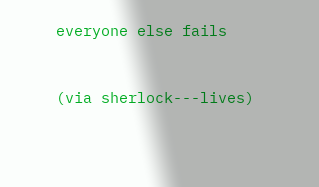everyone else fails


(via sherlock---lives)